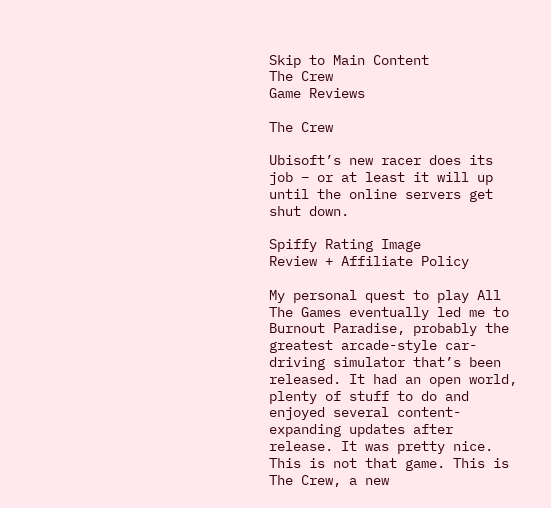Skip to Main Content
The Crew
Game Reviews

The Crew

Ubisoft’s new racer does its job – or at least it will up until the online servers get shut down.

Spiffy Rating Image
Review + Affiliate Policy

My personal quest to play All The Games eventually led me to Burnout Paradise, probably the greatest arcade-style car-driving simulator that’s been released. It had an open world, plenty of stuff to do and enjoyed several content-expanding updates after release. It was pretty nice. This is not that game. This is The Crew, a new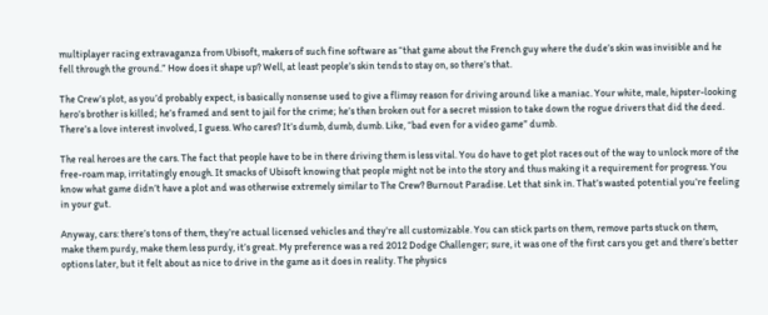multiplayer racing extravaganza from Ubisoft, makers of such fine software as “that game about the French guy where the dude’s skin was invisible and he fell through the ground.” How does it shape up? Well, at least people’s skin tends to stay on, so there’s that.

The Crew’s plot, as you’d probably expect, is basically nonsense used to give a flimsy reason for driving around like a maniac. Your white, male, hipster-looking hero’s brother is killed; he’s framed and sent to jail for the crime; he’s then broken out for a secret mission to take down the rogue drivers that did the deed. There’s a love interest involved, I guess. Who cares? It’s dumb, dumb, dumb. Like, “bad even for a video game” dumb.

The real heroes are the cars. The fact that people have to be in there driving them is less vital. You do have to get plot races out of the way to unlock more of the free-roam map, irritatingly enough. It smacks of Ubisoft knowing that people might not be into the story and thus making it a requirement for progress. You know what game didn’t have a plot and was otherwise extremely similar to The Crew? Burnout Paradise. Let that sink in. That’s wasted potential you’re feeling in your gut.

Anyway, cars: there’s tons of them, they’re actual licensed vehicles and they’re all customizable. You can stick parts on them, remove parts stuck on them, make them purdy, make them less purdy, it’s great. My preference was a red 2012 Dodge Challenger; sure, it was one of the first cars you get and there’s better options later, but it felt about as nice to drive in the game as it does in reality. The physics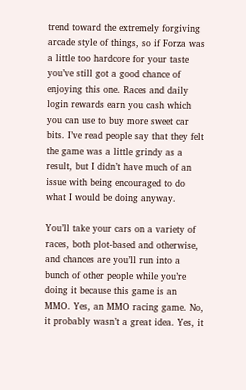trend toward the extremely forgiving arcade style of things, so if Forza was a little too hardcore for your taste you’ve still got a good chance of enjoying this one. Races and daily login rewards earn you cash which you can use to buy more sweet car bits. I’ve read people say that they felt the game was a little grindy as a result, but I didn’t have much of an issue with being encouraged to do what I would be doing anyway.

You’ll take your cars on a variety of races, both plot-based and otherwise, and chances are you’ll run into a bunch of other people while you’re doing it because this game is an MMO. Yes, an MMO racing game. No, it probably wasn’t a great idea. Yes, it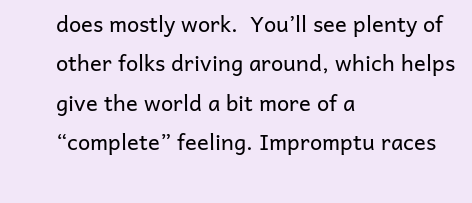does mostly work.  You’ll see plenty of other folks driving around, which helps give the world a bit more of a “complete” feeling. Impromptu races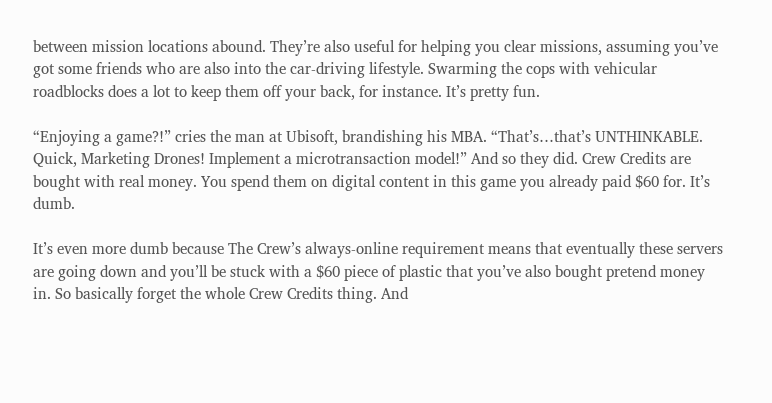between mission locations abound. They’re also useful for helping you clear missions, assuming you’ve got some friends who are also into the car-driving lifestyle. Swarming the cops with vehicular roadblocks does a lot to keep them off your back, for instance. It’s pretty fun.

“Enjoying a game?!” cries the man at Ubisoft, brandishing his MBA. “That’s…that’s UNTHINKABLE. Quick, Marketing Drones! Implement a microtransaction model!” And so they did. Crew Credits are bought with real money. You spend them on digital content in this game you already paid $60 for. It’s dumb.

It’s even more dumb because The Crew’s always-online requirement means that eventually these servers are going down and you’ll be stuck with a $60 piece of plastic that you’ve also bought pretend money in. So basically forget the whole Crew Credits thing. And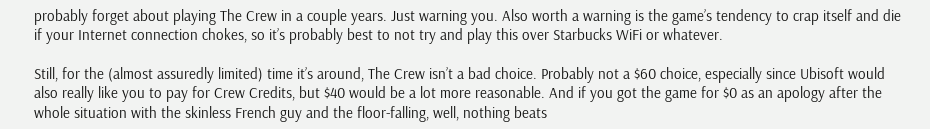probably forget about playing The Crew in a couple years. Just warning you. Also worth a warning is the game’s tendency to crap itself and die if your Internet connection chokes, so it’s probably best to not try and play this over Starbucks WiFi or whatever.

Still, for the (almost assuredly limited) time it’s around, The Crew isn’t a bad choice. Probably not a $60 choice, especially since Ubisoft would also really like you to pay for Crew Credits, but $40 would be a lot more reasonable. And if you got the game for $0 as an apology after the whole situation with the skinless French guy and the floor-falling, well, nothing beats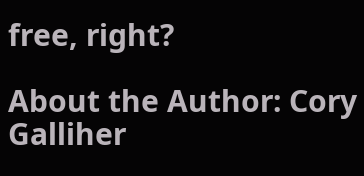free, right?

About the Author: Cory Galliher